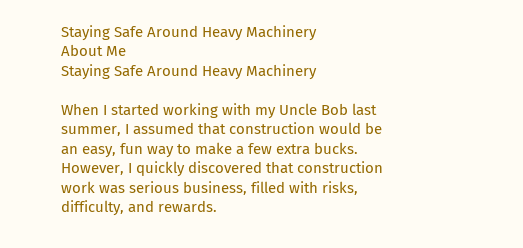Staying Safe Around Heavy Machinery
About Me
Staying Safe Around Heavy Machinery

When I started working with my Uncle Bob last summer, I assumed that construction would be an easy, fun way to make a few extra bucks. However, I quickly discovered that construction work was serious business, filled with risks, difficulty, and rewards.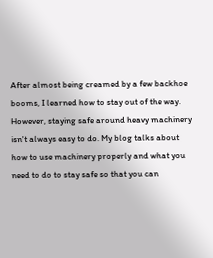After almost being creamed by a few backhoe booms, I learned how to stay out of the way. However, staying safe around heavy machinery isn't always easy to do. My blog talks about how to use machinery properly and what you need to do to stay safe so that you can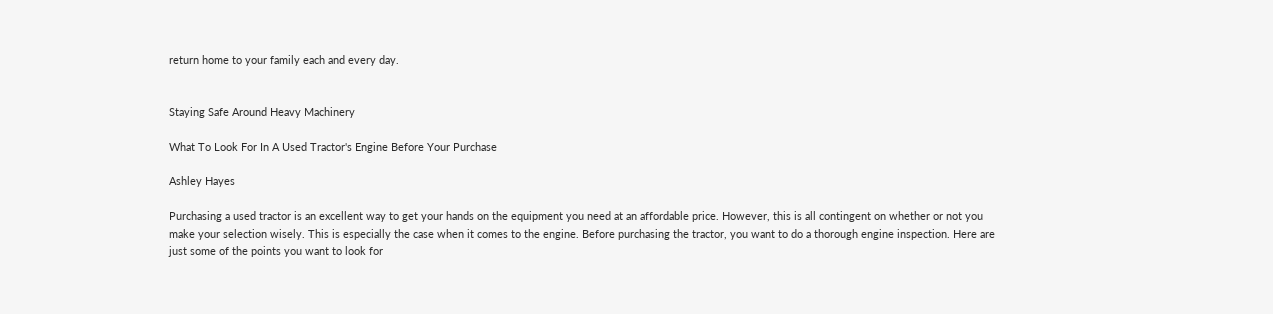return home to your family each and every day.


Staying Safe Around Heavy Machinery

What To Look For In A Used Tractor's Engine Before Your Purchase

Ashley Hayes

Purchasing a used tractor is an excellent way to get your hands on the equipment you need at an affordable price. However, this is all contingent on whether or not you make your selection wisely. This is especially the case when it comes to the engine. Before purchasing the tractor, you want to do a thorough engine inspection. Here are just some of the points you want to look for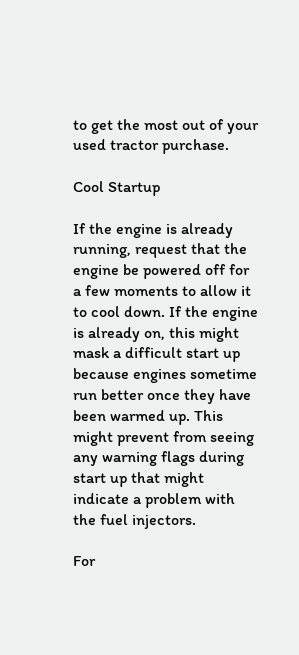to get the most out of your used tractor purchase.

Cool Startup

If the engine is already running, request that the engine be powered off for a few moments to allow it to cool down. If the engine is already on, this might mask a difficult start up because engines sometime run better once they have been warmed up. This might prevent from seeing any warning flags during start up that might indicate a problem with the fuel injectors.

For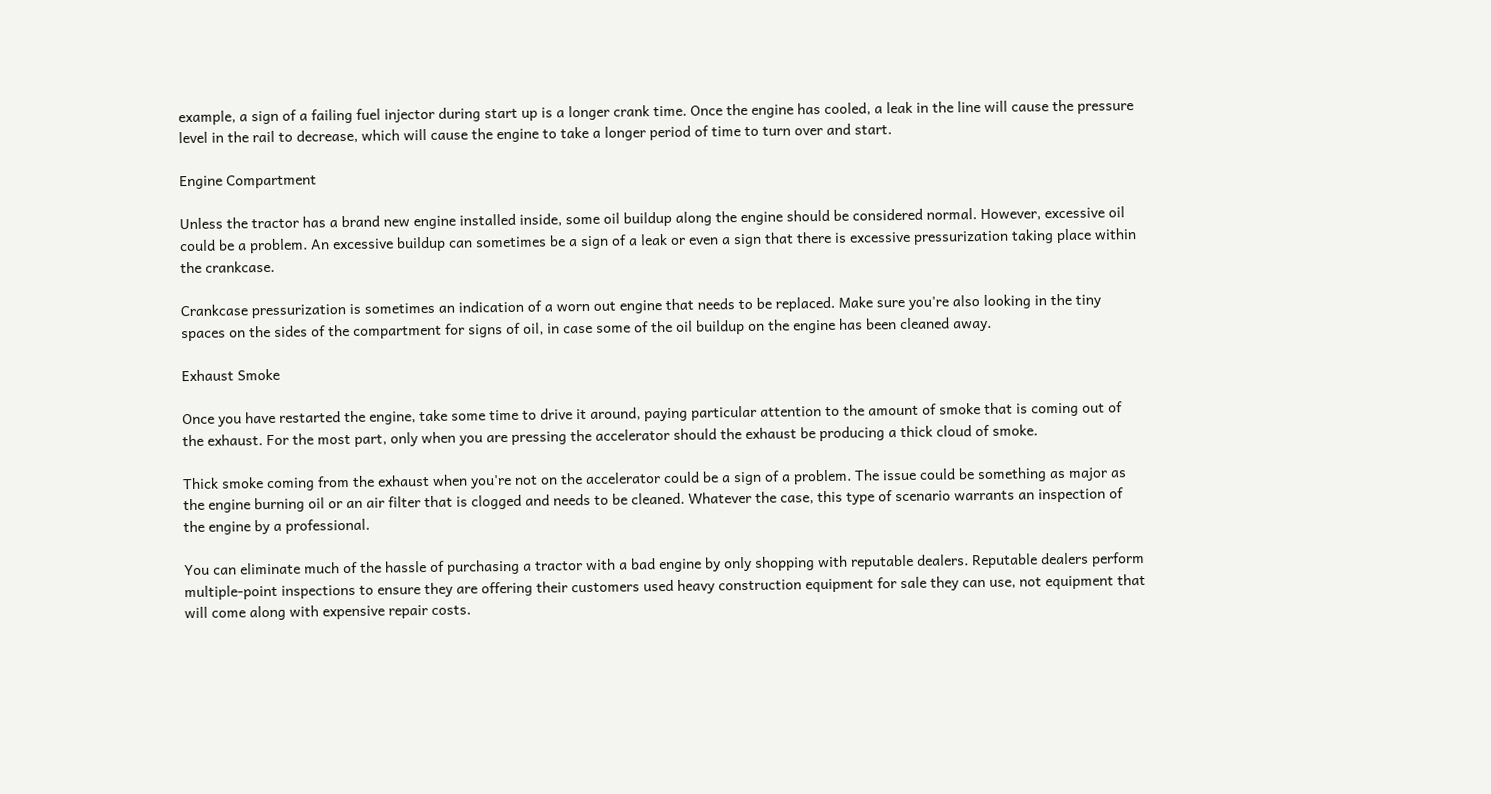example, a sign of a failing fuel injector during start up is a longer crank time. Once the engine has cooled, a leak in the line will cause the pressure level in the rail to decrease, which will cause the engine to take a longer period of time to turn over and start.

Engine Compartment

Unless the tractor has a brand new engine installed inside, some oil buildup along the engine should be considered normal. However, excessive oil could be a problem. An excessive buildup can sometimes be a sign of a leak or even a sign that there is excessive pressurization taking place within the crankcase.

Crankcase pressurization is sometimes an indication of a worn out engine that needs to be replaced. Make sure you're also looking in the tiny spaces on the sides of the compartment for signs of oil, in case some of the oil buildup on the engine has been cleaned away.

Exhaust Smoke

Once you have restarted the engine, take some time to drive it around, paying particular attention to the amount of smoke that is coming out of the exhaust. For the most part, only when you are pressing the accelerator should the exhaust be producing a thick cloud of smoke.

Thick smoke coming from the exhaust when you're not on the accelerator could be a sign of a problem. The issue could be something as major as the engine burning oil or an air filter that is clogged and needs to be cleaned. Whatever the case, this type of scenario warrants an inspection of the engine by a professional.

You can eliminate much of the hassle of purchasing a tractor with a bad engine by only shopping with reputable dealers. Reputable dealers perform multiple-point inspections to ensure they are offering their customers used heavy construction equipment for sale they can use, not equipment that will come along with expensive repair costs.